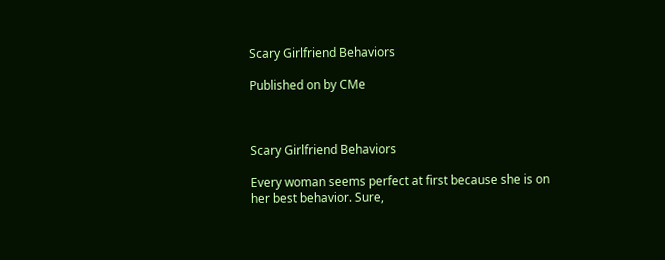Scary Girlfriend Behaviors

Published on by CMe



Scary Girlfriend Behaviors

Every woman seems perfect at first because she is on her best behavior. Sure,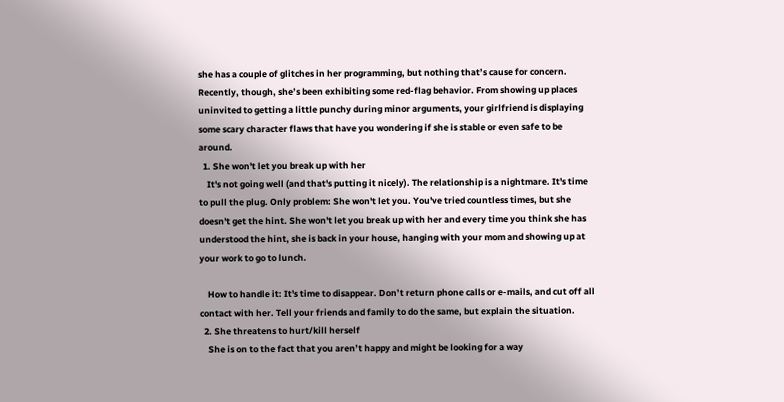she has a couple of glitches in her programming, but nothing that’s cause for concern. Recently, though, she’s been exhibiting some red-flag behavior. From showing up places uninvited to getting a little punchy during minor arguments, your girlfriend is displaying some scary character flaws that have you wondering if she is stable or even safe to be around.
  1. She won't let you break up with her
    It's not going well (and that's putting it nicely). The relationship is a nightmare. It's time to pull the plug. Only problem: She won't let you. You've tried countless times, but she doesn't get the hint. She won't let you break up with her and every time you think she has understood the hint, she is back in your house, hanging with your mom and showing up at your work to go to lunch.

    How to handle it: It's time to disappear. Don’t return phone calls or e-mails, and cut off all contact with her. Tell your friends and family to do the same, but explain the situation.
  2. She threatens to hurt/kill herself
    She is on to the fact that you aren’t happy and might be looking for a way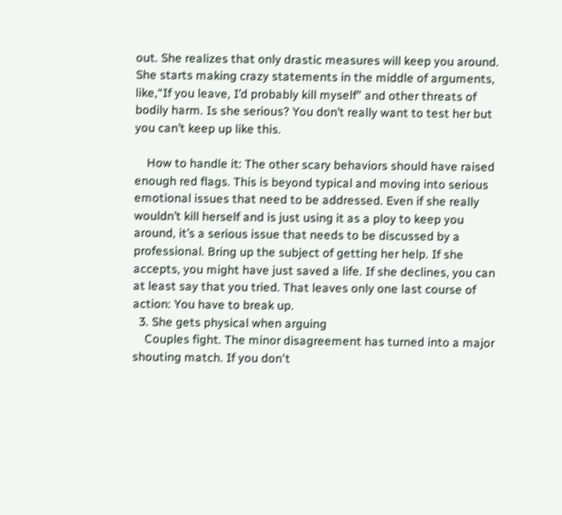out. She realizes that only drastic measures will keep you around. She starts making crazy statements in the middle of arguments, like,“If you leave, I’d probably kill myself” and other threats of bodily harm. Is she serious? You don’t really want to test her but you can’t keep up like this.

    How to handle it: The other scary behaviors should have raised enough red flags. This is beyond typical and moving into serious emotional issues that need to be addressed. Even if she really wouldn’t kill herself and is just using it as a ploy to keep you around, it’s a serious issue that needs to be discussed by a professional. Bring up the subject of getting her help. If she accepts, you might have just saved a life. If she declines, you can at least say that you tried. That leaves only one last course of action: You have to break up.
  3. She gets physical when arguing
    Couples fight. The minor disagreement has turned into a major shouting match. If you don't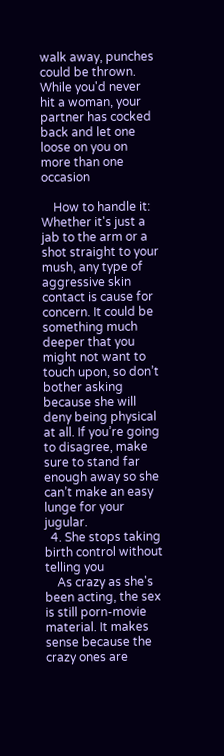walk away, punches could be thrown. While you'd never hit a woman, your partner has cocked back and let one loose on you on more than one occasion

    How to handle it: Whether it's just a jab to the arm or a shot straight to your mush, any type of aggressive skin contact is cause for concern. It could be something much deeper that you might not want to touch upon, so don’t bother asking because she will deny being physical at all. If you’re going to disagree, make sure to stand far enough away so she can’t make an easy lunge for your jugular.
  4. She stops taking birth control without telling you
    As crazy as she's been acting, the sex is still porn-movie material. It makes sense because the crazy ones are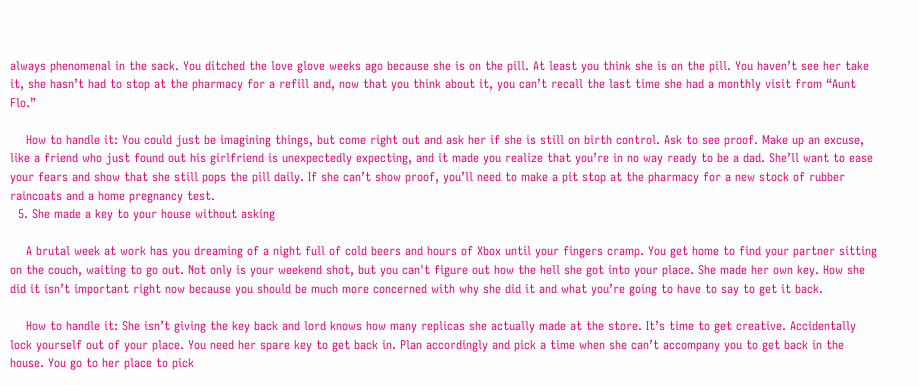always phenomenal in the sack. You ditched the love glove weeks ago because she is on the pill. At least you think she is on the pill. You haven’t see her take it, she hasn’t had to stop at the pharmacy for a refill and, now that you think about it, you can’t recall the last time she had a monthly visit from “Aunt Flo.”

    How to handle it: You could just be imagining things, but come right out and ask her if she is still on birth control. Ask to see proof. Make up an excuse, like a friend who just found out his girlfriend is unexpectedly expecting, and it made you realize that you’re in no way ready to be a dad. She’ll want to ease your fears and show that she still pops the pill daily. If she can’t show proof, you’ll need to make a pit stop at the pharmacy for a new stock of rubber raincoats and a home pregnancy test.
  5. She made a key to your house without asking

    A brutal week at work has you dreaming of a night full of cold beers and hours of Xbox until your fingers cramp. You get home to find your partner sitting on the couch, waiting to go out. Not only is your weekend shot, but you can't figure out how the hell she got into your place. She made her own key. How she did it isn’t important right now because you should be much more concerned with why she did it and what you’re going to have to say to get it back.

    How to handle it: She isn’t giving the key back and lord knows how many replicas she actually made at the store. It’s time to get creative. Accidentally lock yourself out of your place. You need her spare key to get back in. Plan accordingly and pick a time when she can’t accompany you to get back in the house. You go to her place to pick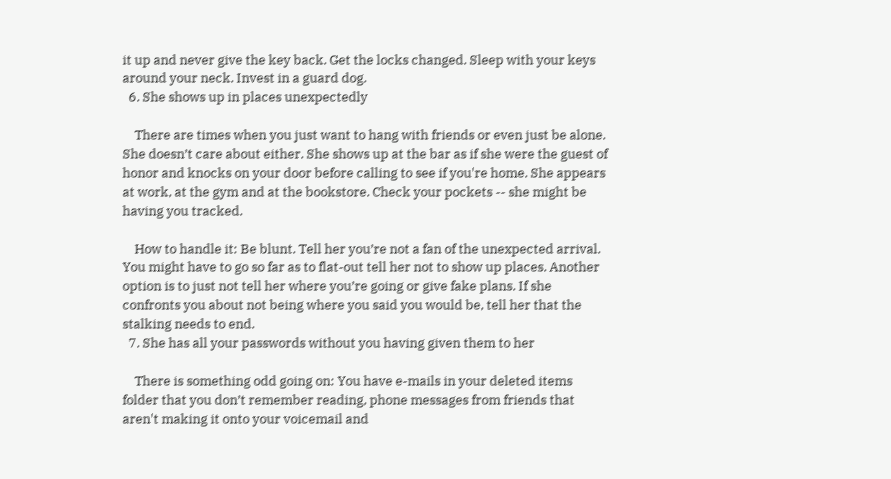it up and never give the key back. Get the locks changed. Sleep with your keys around your neck. Invest in a guard dog.
  6. She shows up in places unexpectedly

    There are times when you just want to hang with friends or even just be alone. She doesn’t care about either. She shows up at the bar as if she were the guest of honor and knocks on your door before calling to see if you're home. She appears at work, at the gym and at the bookstore. Check your pockets -- she might be having you tracked.

    How to handle it: Be blunt. Tell her you’re not a fan of the unexpected arrival. You might have to go so far as to flat-out tell her not to show up places. Another option is to just not tell her where you’re going or give fake plans. If she confronts you about not being where you said you would be, tell her that the stalking needs to end.
  7. She has all your passwords without you having given them to her

    There is something odd going on: You have e-mails in your deleted items folder that you don’t remember reading, phone messages from friends that aren't making it onto your voicemail and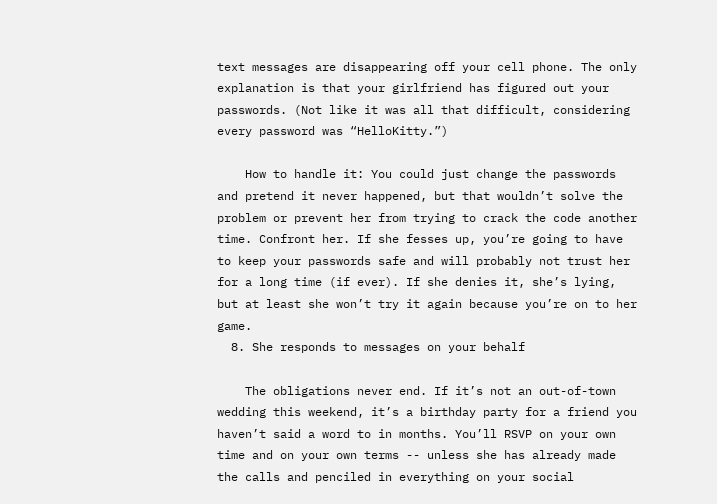text messages are disappearing off your cell phone. The only explanation is that your girlfriend has figured out your passwords. (Not like it was all that difficult, considering every password was “HelloKitty.”)

    How to handle it: You could just change the passwords and pretend it never happened, but that wouldn’t solve the problem or prevent her from trying to crack the code another time. Confront her. If she fesses up, you’re going to have to keep your passwords safe and will probably not trust her for a long time (if ever). If she denies it, she’s lying, but at least she won’t try it again because you’re on to her game.
  8. She responds to messages on your behalf

    The obligations never end. If it’s not an out-of-town wedding this weekend, it’s a birthday party for a friend you haven’t said a word to in months. You’ll RSVP on your own time and on your own terms -- unless she has already made the calls and penciled in everything on your social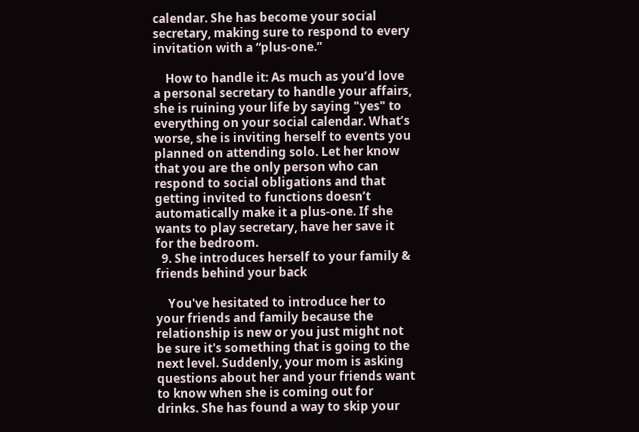calendar. She has become your social secretary, making sure to respond to every invitation with a “plus-one.”

    How to handle it: As much as you’d love a personal secretary to handle your affairs, she is ruining your life by saying "yes" to everything on your social calendar. What’s worse, she is inviting herself to events you planned on attending solo. Let her know that you are the only person who can respond to social obligations and that getting invited to functions doesn’t automatically make it a plus-one. If she wants to play secretary, have her save it for the bedroom.
  9. She introduces herself to your family & friends behind your back

    You've hesitated to introduce her to your friends and family because the relationship is new or you just might not be sure it's something that is going to the next level. Suddenly, your mom is asking questions about her and your friends want to know when she is coming out for drinks. She has found a way to skip your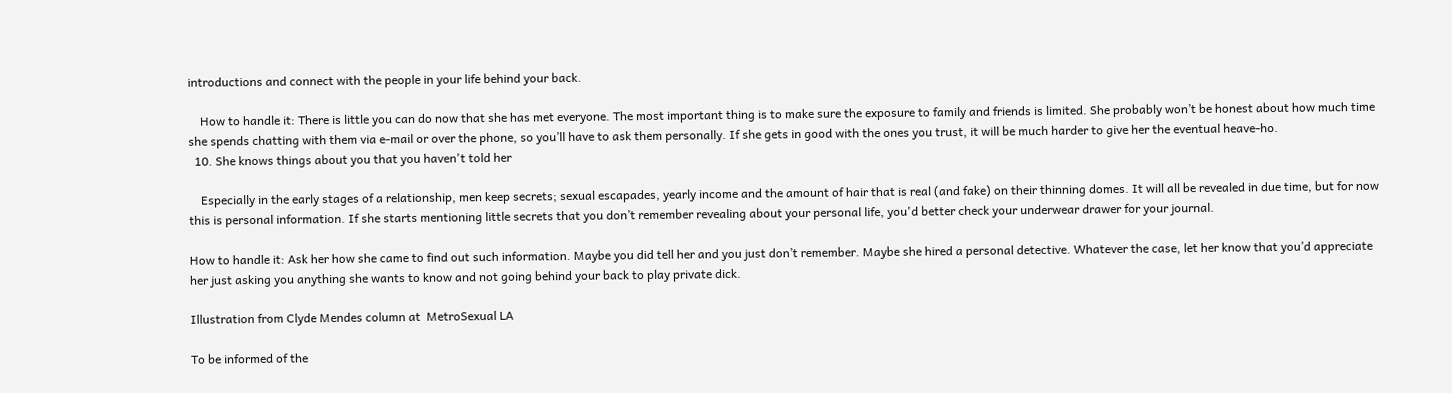introductions and connect with the people in your life behind your back.

    How to handle it: There is little you can do now that she has met everyone. The most important thing is to make sure the exposure to family and friends is limited. She probably won’t be honest about how much time she spends chatting with them via e-mail or over the phone, so you’ll have to ask them personally. If she gets in good with the ones you trust, it will be much harder to give her the eventual heave-ho.
  10. She knows things about you that you haven't told her

    Especially in the early stages of a relationship, men keep secrets; sexual escapades, yearly income and the amount of hair that is real (and fake) on their thinning domes. It will all be revealed in due time, but for now this is personal information. If she starts mentioning little secrets that you don’t remember revealing about your personal life, you'd better check your underwear drawer for your journal.

How to handle it: Ask her how she came to find out such information. Maybe you did tell her and you just don’t remember. Maybe she hired a personal detective. Whatever the case, let her know that you’d appreciate her just asking you anything she wants to know and not going behind your back to play private dick.

Illustration from Clyde Mendes column at  MetroSexual LA

To be informed of the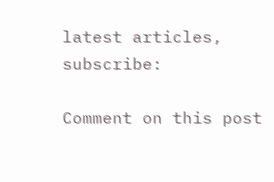latest articles, subscribe:

Comment on this post